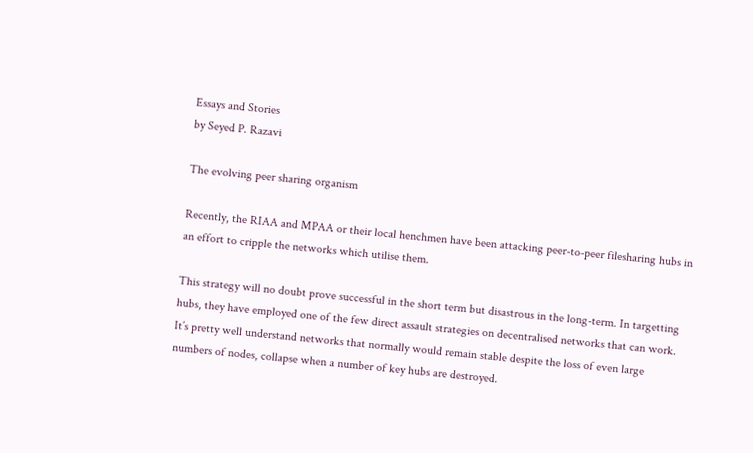Essays and Stories
by Seyed P. Razavi

The evolving peer sharing organism

Recently, the RIAA and MPAA or their local henchmen have been attacking peer-to-peer filesharing hubs in an effort to cripple the networks which utilise them.

This strategy will no doubt prove successful in the short term but disastrous in the long-term. In targetting hubs, they have employed one of the few direct assault strategies on decentralised networks that can work. It’s pretty well understand networks that normally would remain stable despite the loss of even large numbers of nodes, collapse when a number of key hubs are destroyed.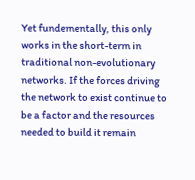Yet fundementally, this only works in the short-term in traditional non-evolutionary networks. If the forces driving the network to exist continue to be a factor and the resources needed to build it remain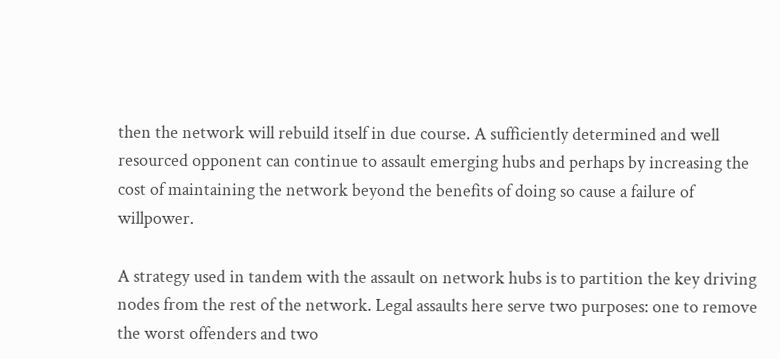then the network will rebuild itself in due course. A sufficiently determined and well resourced opponent can continue to assault emerging hubs and perhaps by increasing the cost of maintaining the network beyond the benefits of doing so cause a failure of willpower.

A strategy used in tandem with the assault on network hubs is to partition the key driving nodes from the rest of the network. Legal assaults here serve two purposes: one to remove the worst offenders and two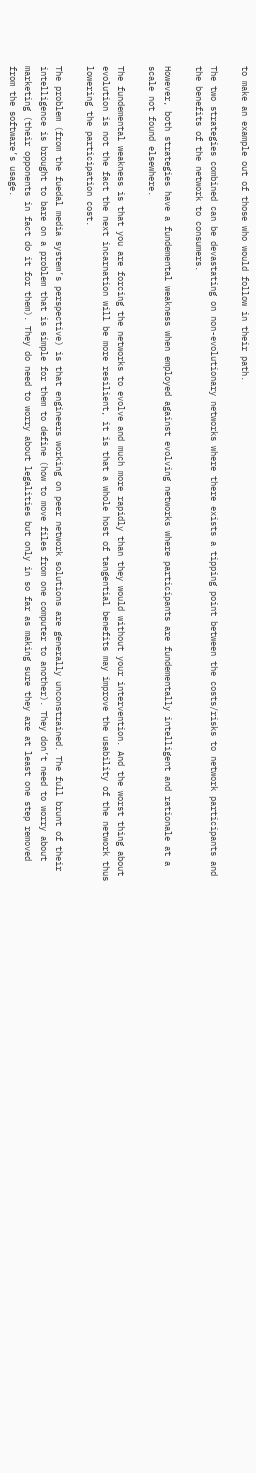to make an example out of those who would follow in their path.

The two strategies combined can be devastating on non-evolutionary networks where there exists a tipping point between the costs/risks to network participants and the benefits of the network to consumers.

However, both strategies have a fundemental weakness when employed against evolving networks where participants are fundementally intelligent and rationale at a scale not found elsewhere.

The fundemental weakness is that you are forcing the networks to evolve and much more rapidly than they would without your intervention. And the worst thing about evolution is not the fact the next incarnation will be more resilient, it is that a whole host of tangential benefits may improve the usability of the network thus lowering the participation cost.

The problem (from the fuedal media system’s perspective) is that engineers working on peer network solutions are generally unconstrained. The full brunt of their intelligence is brought to bare on a problem that is simple for them to define (how to move files from one computer to another). They don’t need to worry about marketing (their opponents in fact do it for them). They do need to worry about legalities but only in so far as making sure they are at least one step removed from the software’s usage.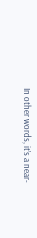In other words, it’s a near-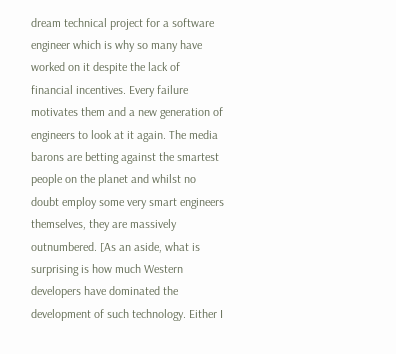dream technical project for a software engineer which is why so many have worked on it despite the lack of financial incentives. Every failure motivates them and a new generation of engineers to look at it again. The media barons are betting against the smartest people on the planet and whilst no doubt employ some very smart engineers themselves, they are massively outnumbered. [As an aside, what is surprising is how much Western developers have dominated the development of such technology. Either I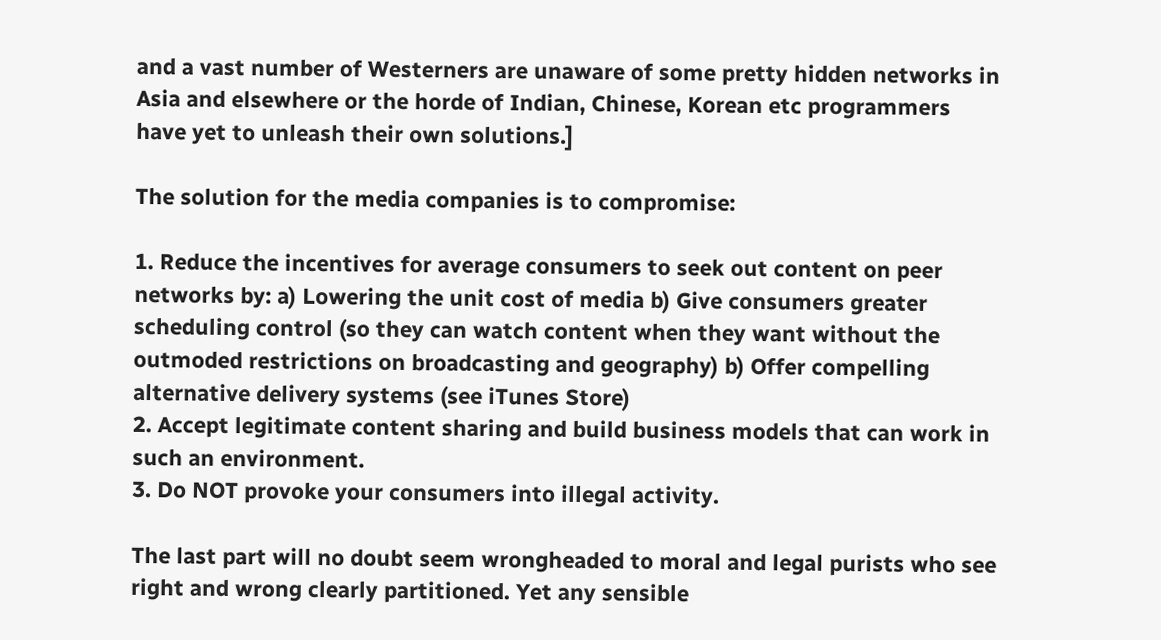and a vast number of Westerners are unaware of some pretty hidden networks in Asia and elsewhere or the horde of Indian, Chinese, Korean etc programmers have yet to unleash their own solutions.]

The solution for the media companies is to compromise:

1. Reduce the incentives for average consumers to seek out content on peer networks by: a) Lowering the unit cost of media b) Give consumers greater scheduling control (so they can watch content when they want without the outmoded restrictions on broadcasting and geography) b) Offer compelling alternative delivery systems (see iTunes Store)
2. Accept legitimate content sharing and build business models that can work in such an environment.
3. Do NOT provoke your consumers into illegal activity.

The last part will no doubt seem wrongheaded to moral and legal purists who see right and wrong clearly partitioned. Yet any sensible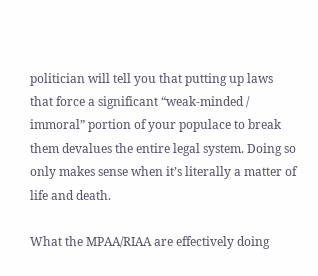politician will tell you that putting up laws that force a significant “weak-minded / immoral” portion of your populace to break them devalues the entire legal system. Doing so only makes sense when it’s literally a matter of life and death.

What the MPAA/RIAA are effectively doing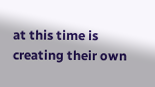at this time is creating their own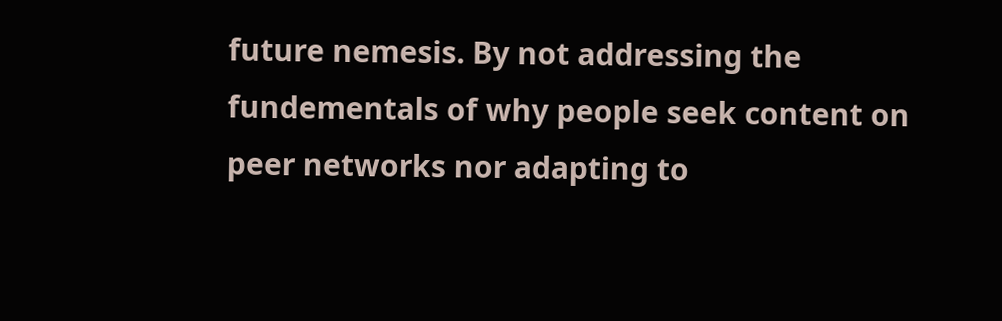future nemesis. By not addressing the fundementals of why people seek content on peer networks nor adapting to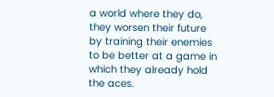a world where they do, they worsen their future by training their enemies to be better at a game in which they already hold the aces.